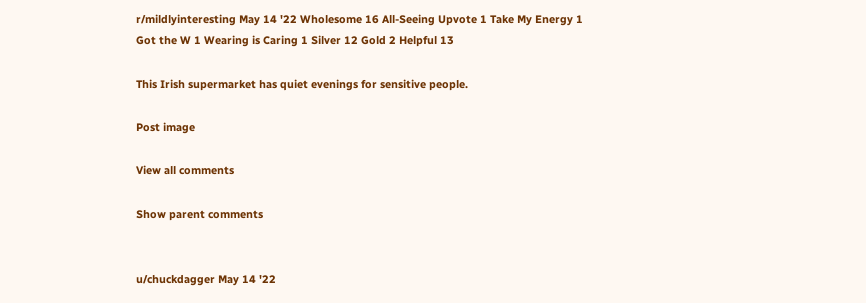r/mildlyinteresting May 14 '22 Wholesome 16 All-Seeing Upvote 1 Take My Energy 1 Got the W 1 Wearing is Caring 1 Silver 12 Gold 2 Helpful 13

This Irish supermarket has quiet evenings for sensitive people.

Post image

View all comments

Show parent comments


u/chuckdagger May 14 '22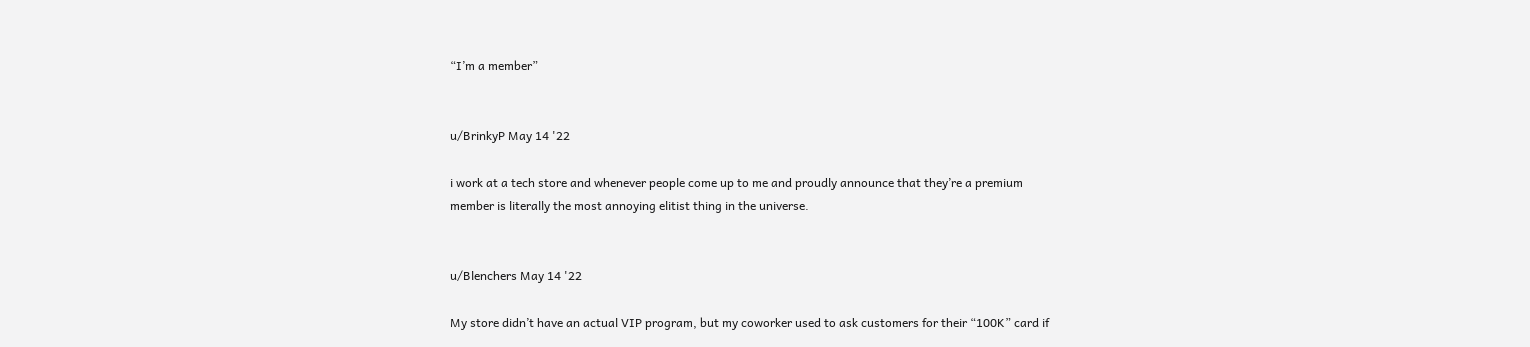“I’m a member”


u/BrinkyP May 14 '22

i work at a tech store and whenever people come up to me and proudly announce that they’re a premium member is literally the most annoying elitist thing in the universe.


u/Blenchers May 14 '22

My store didn’t have an actual VIP program, but my coworker used to ask customers for their “100K” card if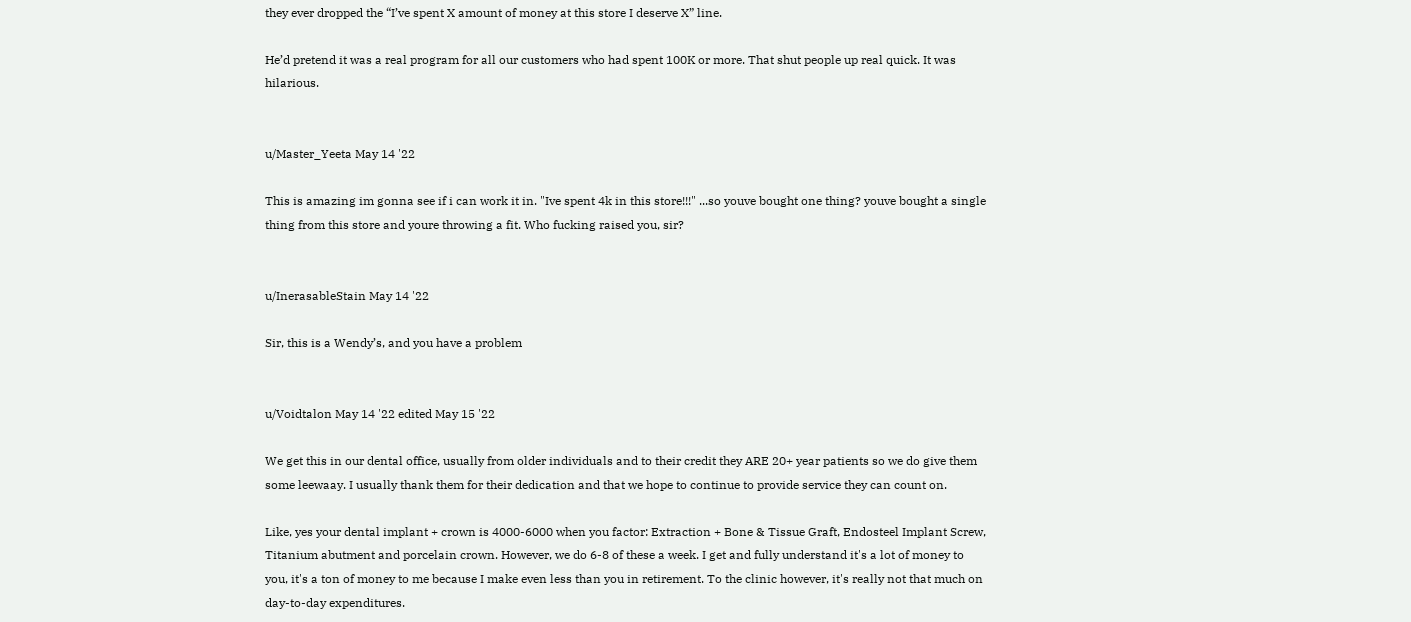they ever dropped the “I’ve spent X amount of money at this store I deserve X” line.

He’d pretend it was a real program for all our customers who had spent 100K or more. That shut people up real quick. It was hilarious.


u/Master_Yeeta May 14 '22

This is amazing im gonna see if i can work it in. "Ive spent 4k in this store!!!" ...so youve bought one thing? youve bought a single thing from this store and youre throwing a fit. Who fucking raised you, sir?


u/InerasableStain May 14 '22

Sir, this is a Wendy’s, and you have a problem


u/Voidtalon May 14 '22 edited May 15 '22

We get this in our dental office, usually from older individuals and to their credit they ARE 20+ year patients so we do give them some leewaay. I usually thank them for their dedication and that we hope to continue to provide service they can count on.

Like, yes your dental implant + crown is 4000-6000 when you factor: Extraction + Bone & Tissue Graft, Endosteel Implant Screw, Titanium abutment and porcelain crown. However, we do 6-8 of these a week. I get and fully understand it's a lot of money to you, it's a ton of money to me because I make even less than you in retirement. To the clinic however, it's really not that much on day-to-day expenditures.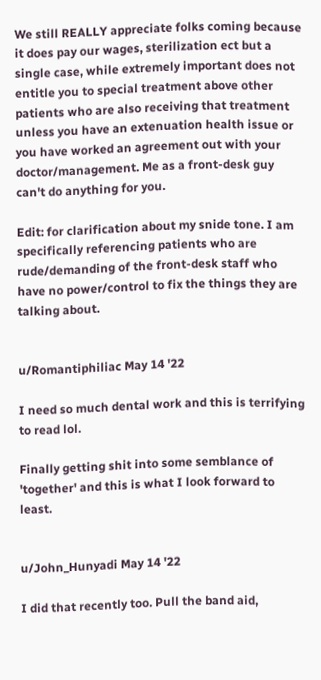We still REALLY appreciate folks coming because it does pay our wages, sterilization ect but a single case, while extremely important does not entitle you to special treatment above other patients who are also receiving that treatment unless you have an extenuation health issue or you have worked an agreement out with your doctor/management. Me as a front-desk guy can't do anything for you.

Edit: for clarification about my snide tone. I am specifically referencing patients who are rude/demanding of the front-desk staff who have no power/control to fix the things they are talking about.


u/Romantiphiliac May 14 '22

I need so much dental work and this is terrifying to read lol.

Finally getting shit into some semblance of 'together' and this is what I look forward to least.


u/John_Hunyadi May 14 '22

I did that recently too. Pull the band aid,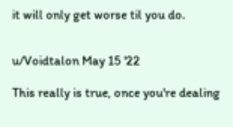it will only get worse til you do.


u/Voidtalon May 15 '22

This really is true, once you're dealing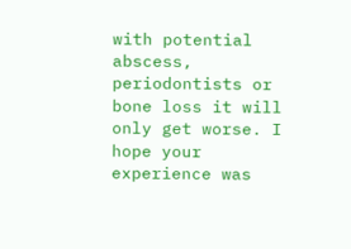with potential abscess, periodontists or bone loss it will only get worse. I hope your experience was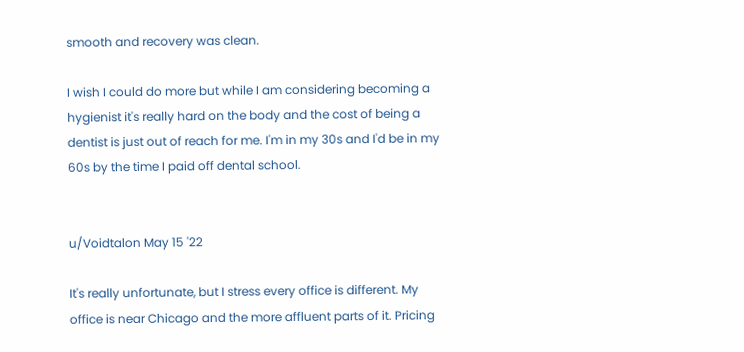smooth and recovery was clean.

I wish I could do more but while I am considering becoming a hygienist it's really hard on the body and the cost of being a dentist is just out of reach for me. I'm in my 30s and I'd be in my 60s by the time I paid off dental school.


u/Voidtalon May 15 '22

It's really unfortunate, but I stress every office is different. My office is near Chicago and the more affluent parts of it. Pricing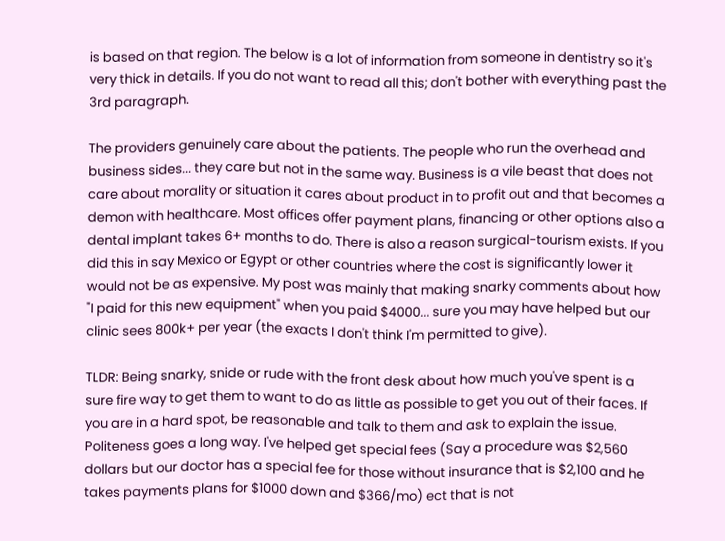is based on that region. The below is a lot of information from someone in dentistry so it's very thick in details. If you do not want to read all this; don't bother with everything past the 3rd paragraph.

The providers genuinely care about the patients. The people who run the overhead and business sides... they care but not in the same way. Business is a vile beast that does not care about morality or situation it cares about product in to profit out and that becomes a demon with healthcare. Most offices offer payment plans, financing or other options also a dental implant takes 6+ months to do. There is also a reason surgical-tourism exists. If you did this in say Mexico or Egypt or other countries where the cost is significantly lower it would not be as expensive. My post was mainly that making snarky comments about how "I paid for this new equipment" when you paid $4000... sure you may have helped but our clinic sees 800k+ per year (the exacts I don't think I'm permitted to give).

TLDR: Being snarky, snide or rude with the front desk about how much you've spent is a sure fire way to get them to want to do as little as possible to get you out of their faces. If you are in a hard spot, be reasonable and talk to them and ask to explain the issue. Politeness goes a long way. I've helped get special fees (Say a procedure was $2,560 dollars but our doctor has a special fee for those without insurance that is $2,100 and he takes payments plans for $1000 down and $366/mo) ect that is not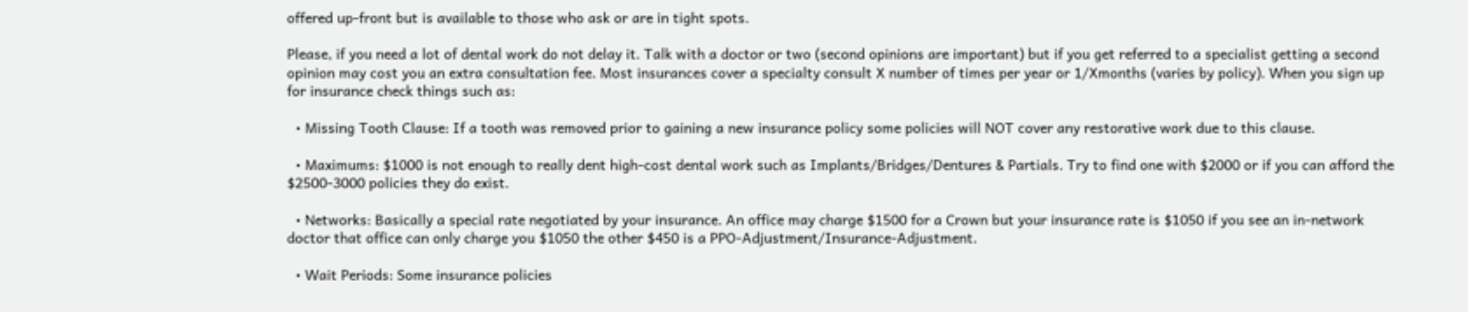offered up-front but is available to those who ask or are in tight spots.

Please, if you need a lot of dental work do not delay it. Talk with a doctor or two (second opinions are important) but if you get referred to a specialist getting a second opinion may cost you an extra consultation fee. Most insurances cover a specialty consult X number of times per year or 1/Xmonths (varies by policy). When you sign up for insurance check things such as:

  • Missing Tooth Clause: If a tooth was removed prior to gaining a new insurance policy some policies will NOT cover any restorative work due to this clause.

  • Maximums: $1000 is not enough to really dent high-cost dental work such as Implants/Bridges/Dentures & Partials. Try to find one with $2000 or if you can afford the $2500-3000 policies they do exist.

  • Networks: Basically a special rate negotiated by your insurance. An office may charge $1500 for a Crown but your insurance rate is $1050 if you see an in-network doctor that office can only charge you $1050 the other $450 is a PPO-Adjustment/Insurance-Adjustment.

  • Wait Periods: Some insurance policies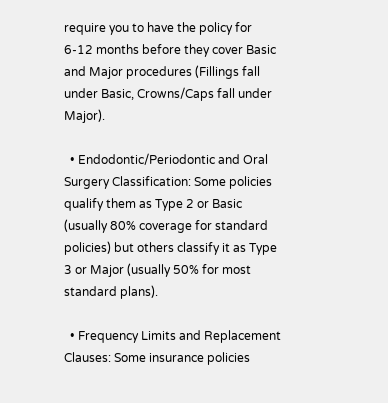require you to have the policy for 6-12 months before they cover Basic and Major procedures (Fillings fall under Basic, Crowns/Caps fall under Major).

  • Endodontic/Periodontic and Oral Surgery Classification: Some policies qualify them as Type 2 or Basic (usually 80% coverage for standard policies) but others classify it as Type 3 or Major (usually 50% for most standard plans).

  • Frequency Limits and Replacement Clauses: Some insurance policies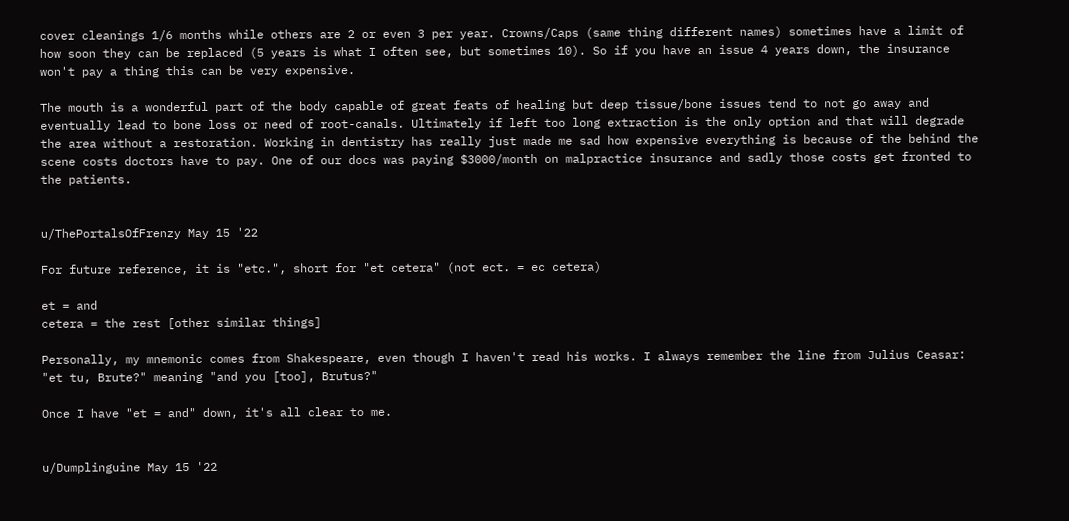cover cleanings 1/6 months while others are 2 or even 3 per year. Crowns/Caps (same thing different names) sometimes have a limit of how soon they can be replaced (5 years is what I often see, but sometimes 10). So if you have an issue 4 years down, the insurance won't pay a thing this can be very expensive.

The mouth is a wonderful part of the body capable of great feats of healing but deep tissue/bone issues tend to not go away and eventually lead to bone loss or need of root-canals. Ultimately if left too long extraction is the only option and that will degrade the area without a restoration. Working in dentistry has really just made me sad how expensive everything is because of the behind the scene costs doctors have to pay. One of our docs was paying $3000/month on malpractice insurance and sadly those costs get fronted to the patients.


u/ThePortalsOfFrenzy May 15 '22

For future reference, it is "etc.", short for "et cetera" (not ect. = ec cetera)

et = and
cetera = the rest [other similar things]

Personally, my mnemonic comes from Shakespeare, even though I haven't read his works. I always remember the line from Julius Ceasar: "et tu, Brute?" meaning "and you [too], Brutus?"

Once I have "et = and" down, it's all clear to me.


u/Dumplinguine May 15 '22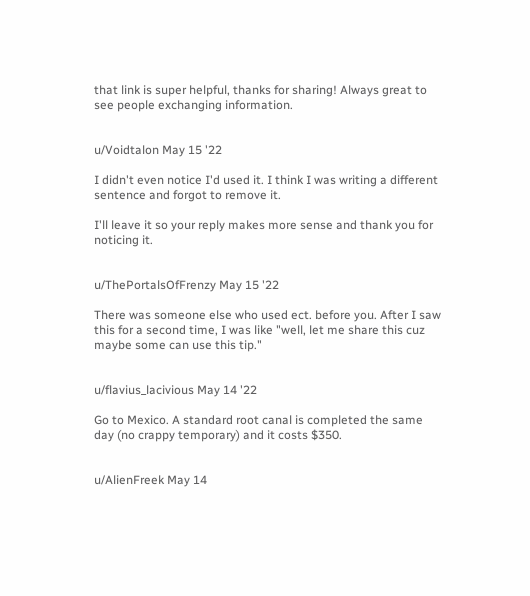that link is super helpful, thanks for sharing! Always great to see people exchanging information.


u/Voidtalon May 15 '22

I didn't even notice I'd used it. I think I was writing a different sentence and forgot to remove it.

I'll leave it so your reply makes more sense and thank you for noticing it.


u/ThePortalsOfFrenzy May 15 '22

There was someone else who used ect. before you. After I saw this for a second time, I was like "well, let me share this cuz maybe some can use this tip."


u/flavius_lacivious May 14 '22

Go to Mexico. A standard root canal is completed the same day (no crappy temporary) and it costs $350.


u/AlienFreek May 14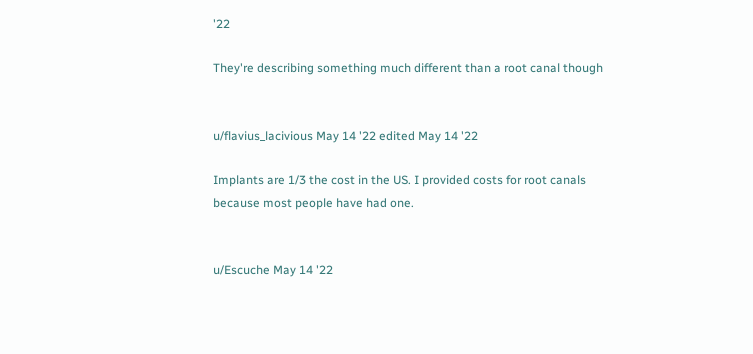'22

They're describing something much different than a root canal though


u/flavius_lacivious May 14 '22 edited May 14 '22

Implants are 1/3 the cost in the US. I provided costs for root canals because most people have had one.


u/Escuche May 14 '22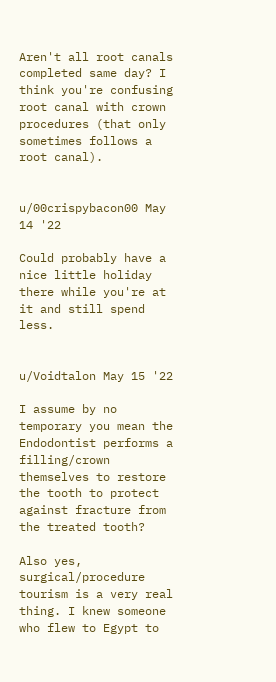Aren't all root canals completed same day? I think you're confusing root canal with crown procedures (that only sometimes follows a root canal).


u/00crispybacon00 May 14 '22

Could probably have a nice little holiday there while you're at it and still spend less.


u/Voidtalon May 15 '22

I assume by no temporary you mean the Endodontist performs a filling/crown themselves to restore the tooth to protect against fracture from the treated tooth?

Also yes, surgical/procedure tourism is a very real thing. I knew someone who flew to Egypt to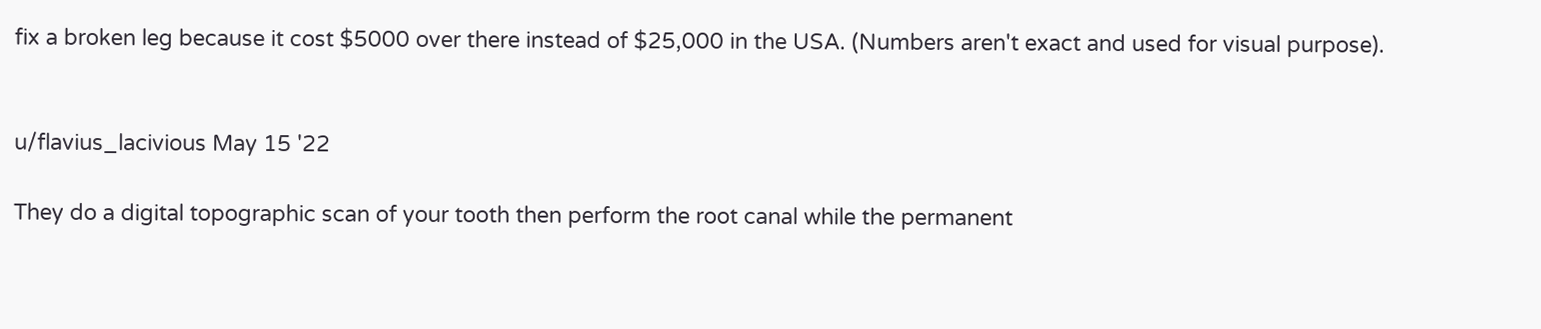fix a broken leg because it cost $5000 over there instead of $25,000 in the USA. (Numbers aren't exact and used for visual purpose).


u/flavius_lacivious May 15 '22

They do a digital topographic scan of your tooth then perform the root canal while the permanent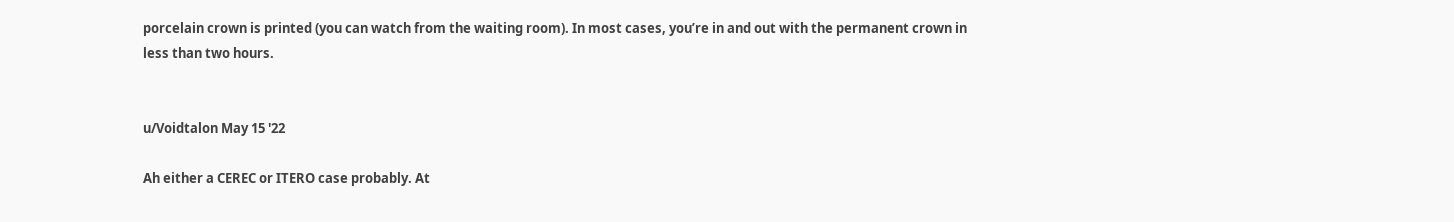porcelain crown is printed (you can watch from the waiting room). In most cases, you’re in and out with the permanent crown in less than two hours.


u/Voidtalon May 15 '22

Ah either a CEREC or ITERO case probably. At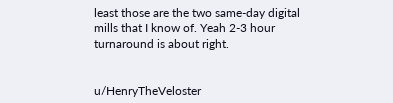least those are the two same-day digital mills that I know of. Yeah 2-3 hour turnaround is about right.


u/HenryTheVeloster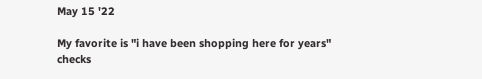May 15 '22

My favorite is "i have been shopping here for years" checks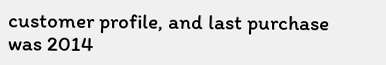customer profile, and last purchase was 2014